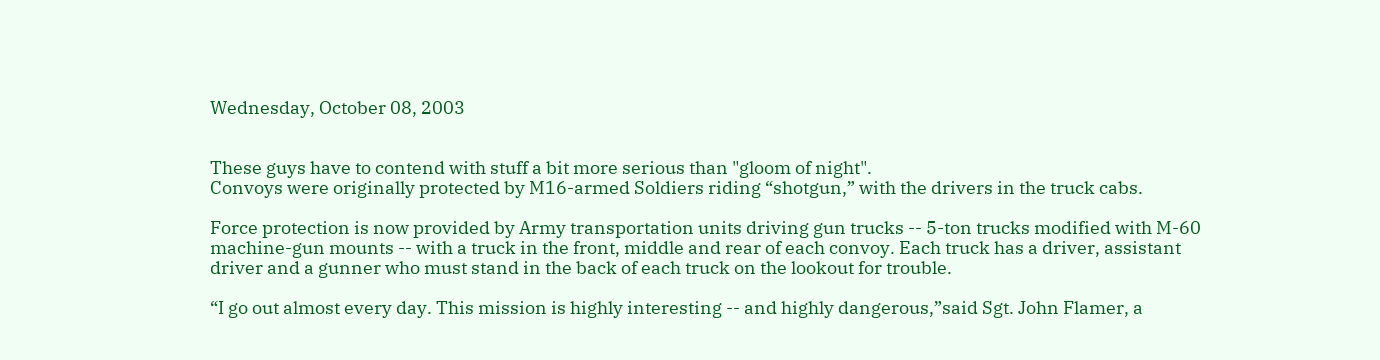Wednesday, October 08, 2003


These guys have to contend with stuff a bit more serious than "gloom of night".
Convoys were originally protected by M16-armed Soldiers riding “shotgun,” with the drivers in the truck cabs.

Force protection is now provided by Army transportation units driving gun trucks -- 5-ton trucks modified with M-60 machine-gun mounts -- with a truck in the front, middle and rear of each convoy. Each truck has a driver, assistant driver and a gunner who must stand in the back of each truck on the lookout for trouble.

“I go out almost every day. This mission is highly interesting -- and highly dangerous,”said Sgt. John Flamer, a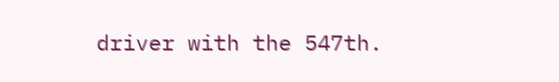driver with the 547th.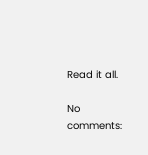Read it all.

No comments: